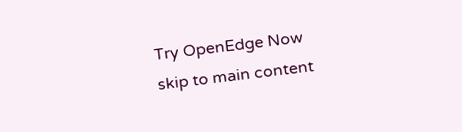Try OpenEdge Now
skip to main content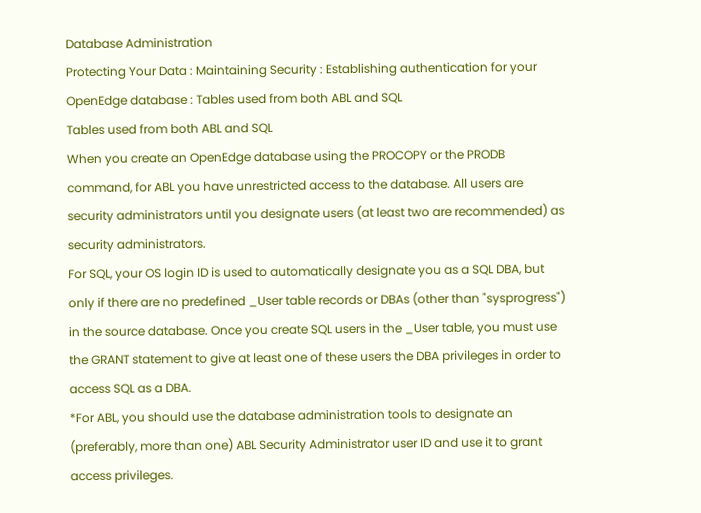Database Administration
Protecting Your Data : Maintaining Security : Establishing authentication for your OpenEdge database : Tables used from both ABL and SQL
Tables used from both ABL and SQL
When you create an OpenEdge database using the PROCOPY or the PRODB command, for ABL you have unrestricted access to the database. All users are security administrators until you designate users (at least two are recommended) as security administrators.
For SQL, your OS login ID is used to automatically designate you as a SQL DBA, but only if there are no predefined _User table records or DBAs (other than "sysprogress") in the source database. Once you create SQL users in the _User table, you must use the GRANT statement to give at least one of these users the DBA privileges in order to access SQL as a DBA.
*For ABL, you should use the database administration tools to designate an (preferably, more than one) ABL Security Administrator user ID and use it to grant access privileges.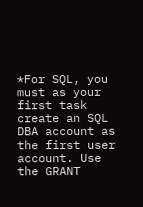*For SQL, you must as your first task create an SQL DBA account as the first user account. Use the GRANT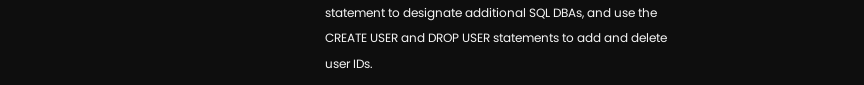statement to designate additional SQL DBAs, and use the CREATE USER and DROP USER statements to add and delete user IDs.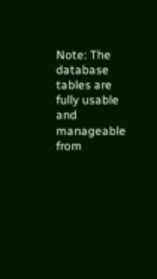Note: The database tables are fully usable and manageable from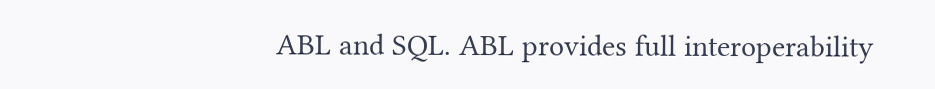ABL and SQL. ABL provides full interoperability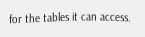for the tables it can access.